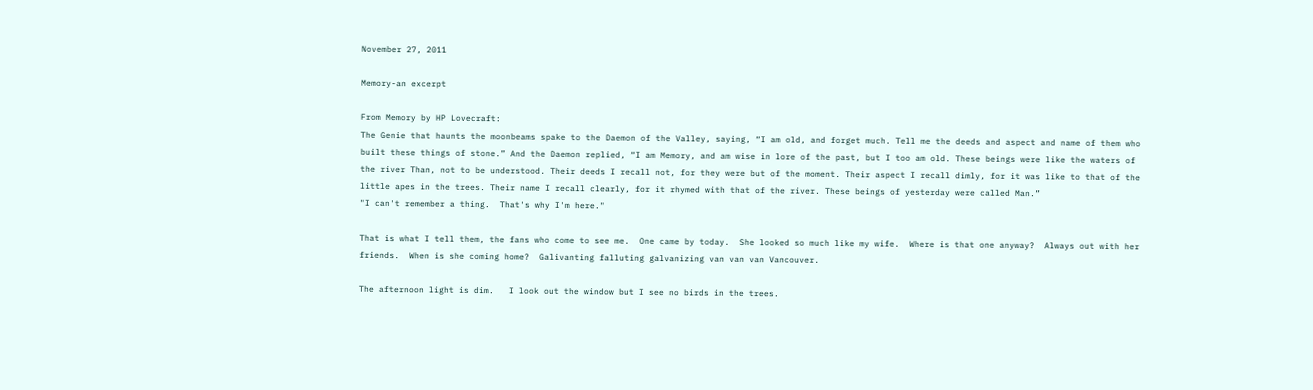November 27, 2011

Memory-an excerpt

From Memory by HP Lovecraft:
The Genie that haunts the moonbeams spake to the Daemon of the Valley, saying, “I am old, and forget much. Tell me the deeds and aspect and name of them who built these things of stone.” And the Daemon replied, “I am Memory, and am wise in lore of the past, but I too am old. These beings were like the waters of the river Than, not to be understood. Their deeds I recall not, for they were but of the moment. Their aspect I recall dimly, for it was like to that of the little apes in the trees. Their name I recall clearly, for it rhymed with that of the river. These beings of yesterday were called Man.”
"I can't remember a thing.  That's why I'm here."

That is what I tell them, the fans who come to see me.  One came by today.  She looked so much like my wife.  Where is that one anyway?  Always out with her friends.  When is she coming home?  Galivanting falluting galvanizing van van van Vancouver.

The afternoon light is dim.   I look out the window but I see no birds in the trees.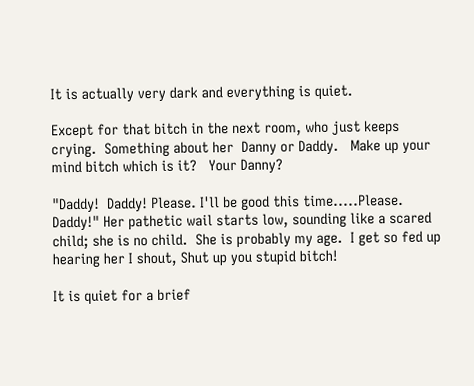It is actually very dark and everything is quiet.

Except for that bitch in the next room, who just keeps crying.  Something about her  Danny or Daddy.   Make up your mind bitch which is it?   Your Danny?

"Daddy!  Daddy! Please. I'll be good this time.....Please.  Daddy!" Her pathetic wail starts low, sounding like a scared child; she is no child.  She is probably my age.  I get so fed up hearing her I shout, Shut up you stupid bitch!

It is quiet for a brief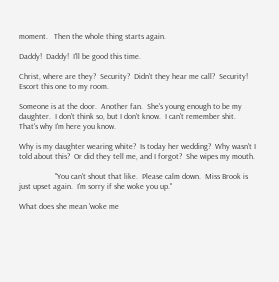moment.   Then the whole thing starts again.

Daddy!  Daddy!  I'll be good this time.

Christ, where are they?  Security?  Didn't they hear me call?  Security!  Escort this one to my room.

Someone is at the door.  Another fan.  She's young enough to be my daughter.  I don't think so, but I don't know.  I can't remember shit.  That's why I'm here you know.

Why is my daughter wearing white?  Is today her wedding?  Why wasn't I told about this?  Or did they tell me, and I forgot?  She wipes my mouth.

                  "You can't shout that like.  Please calm down.  Miss Brook is just upset again.  I'm sorry if she woke you up."

What does she mean 'woke me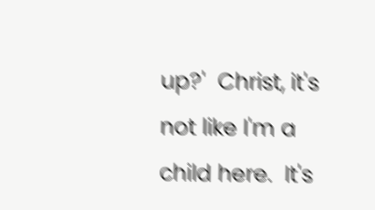up?'  Christ, it's not like I'm a child here.  It's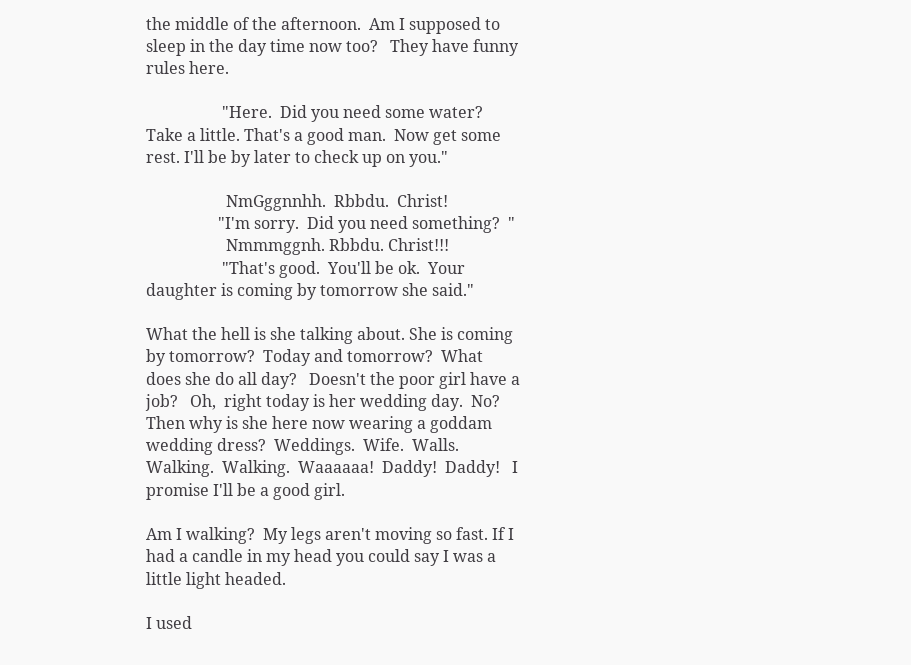the middle of the afternoon.  Am I supposed to sleep in the day time now too?   They have funny rules here.

                   "Here.  Did you need some water?  Take a little. That's a good man.  Now get some rest. I'll be by later to check up on you."

                    NmGggnnhh.  Rbbdu.  Christ!
                  "I'm sorry.  Did you need something?  "
                    Nmmmggnh. Rbbdu. Christ!!!
                   "That's good.  You'll be ok.  Your daughter is coming by tomorrow she said."

What the hell is she talking about. She is coming by tomorrow?  Today and tomorrow?  What does she do all day?   Doesn't the poor girl have a job?   Oh,  right today is her wedding day.  No?  Then why is she here now wearing a goddam wedding dress?  Weddings.  Wife.  Walls.  Walking.  Walking.  Waaaaaa!  Daddy!  Daddy!   I promise I'll be a good girl.

Am I walking?  My legs aren't moving so fast. If I had a candle in my head you could say I was a little light headed.

I used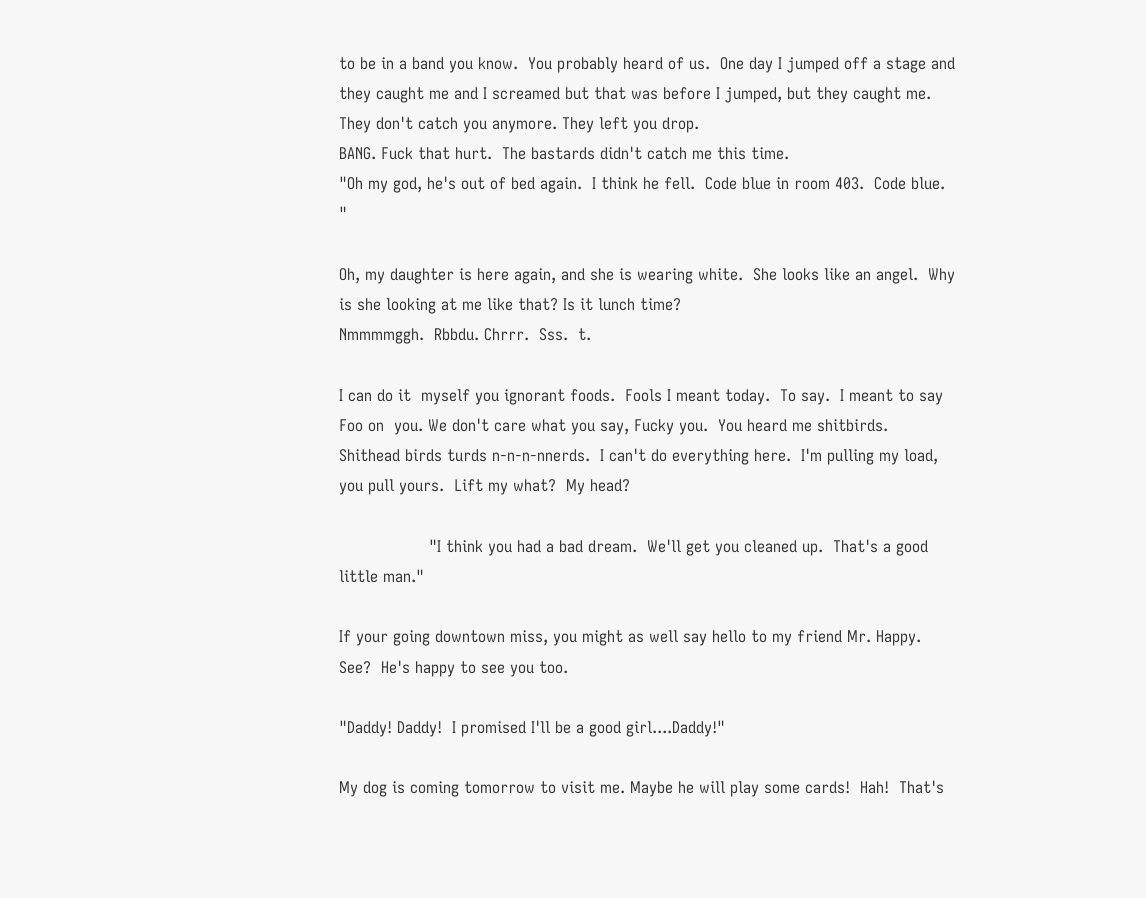to be in a band you know.  You probably heard of us.  One day I jumped off a stage and they caught me and I screamed but that was before I jumped, but they caught me.  They don't catch you anymore. They left you drop.
BANG. Fuck that hurt.  The bastards didn't catch me this time.
"Oh my god, he's out of bed again.  I think he fell.  Code blue in room 403.  Code blue.  "

Oh, my daughter is here again, and she is wearing white.  She looks like an angel.  Why is she looking at me like that? Is it lunch time?
Nmmmmggh.  Rbbdu. Chrrr.  Sss.  t.

I can do it  myself you ignorant foods.  Fools I meant today.  To say.  I meant to say Foo on  you. We don't care what you say, Fucky you.  You heard me shitbirds.   Shithead birds turds n-n-n-nnerds.  I can't do everything here.  I'm pulling my load, you pull yours.  Lift my what?  My head?

                  "I think you had a bad dream.  We'll get you cleaned up.  That's a good little man."

If your going downtown miss, you might as well say hello to my friend Mr. Happy.  See?  He's happy to see you too.

"Daddy! Daddy!  I promised I'll be a good girl....Daddy!"

My dog is coming tomorrow to visit me. Maybe he will play some cards!  Hah!  That's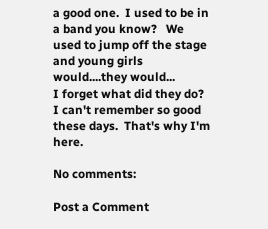a good one.  I used to be in a band you know?   We used to jump off the stage and young girls would....they would...
I forget what did they do?
I can't remember so good these days.  That's why I'm here.

No comments:

Post a Comment